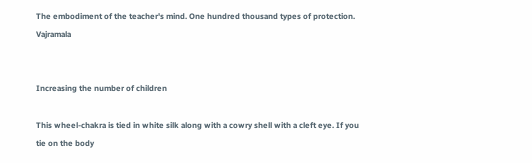The embodiment of the teacher's mind. One hundred thousand types of protection. Vajramala


Increasing the number of children

This wheel-chakra is tied in white silk along with a cowry shell with a cleft eye. If you tie on the body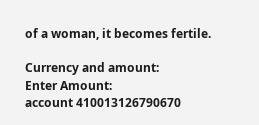of a woman, it becomes fertile.

Currency and amount:
Enter Amount:
account 410013126790670